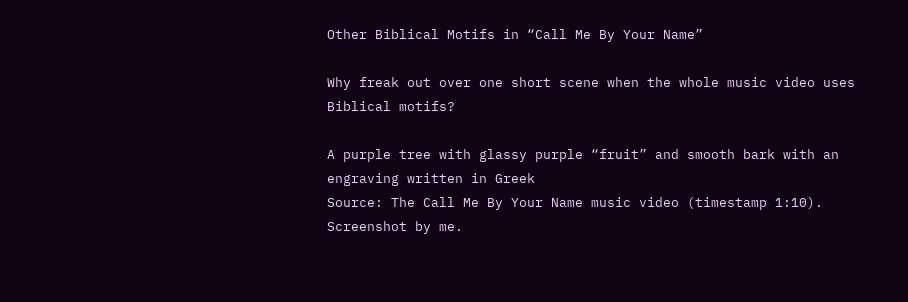Other Biblical Motifs in “Call Me By Your Name”

Why freak out over one short scene when the whole music video uses Biblical motifs?

A purple tree with glassy purple “fruit” and smooth bark with an engraving written in Greek
Source: The Call Me By Your Name music video (timestamp 1:10). Screenshot by me.